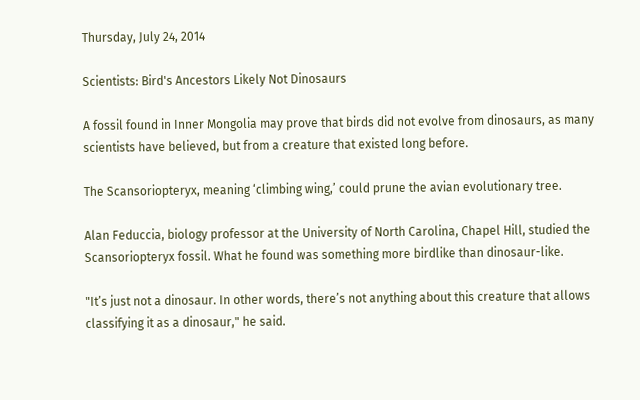Thursday, July 24, 2014

Scientists: Bird's Ancestors Likely Not Dinosaurs

A fossil found in Inner Mongolia may prove that birds did not evolve from dinosaurs, as many scientists have believed, but from a creature that existed long before.

The Scansoriopteryx, meaning ‘climbing wing,’ could prune the avian evolutionary tree.

Alan Feduccia, biology professor at the University of North Carolina, Chapel Hill, studied the Scansoriopteryx fossil. What he found was something more birdlike than dinosaur-like.

"It’s just not a dinosaur. In other words, there’s not anything about this creature that allows classifying it as a dinosaur," he said.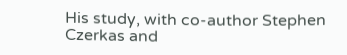His study, with co-author Stephen Czerkas and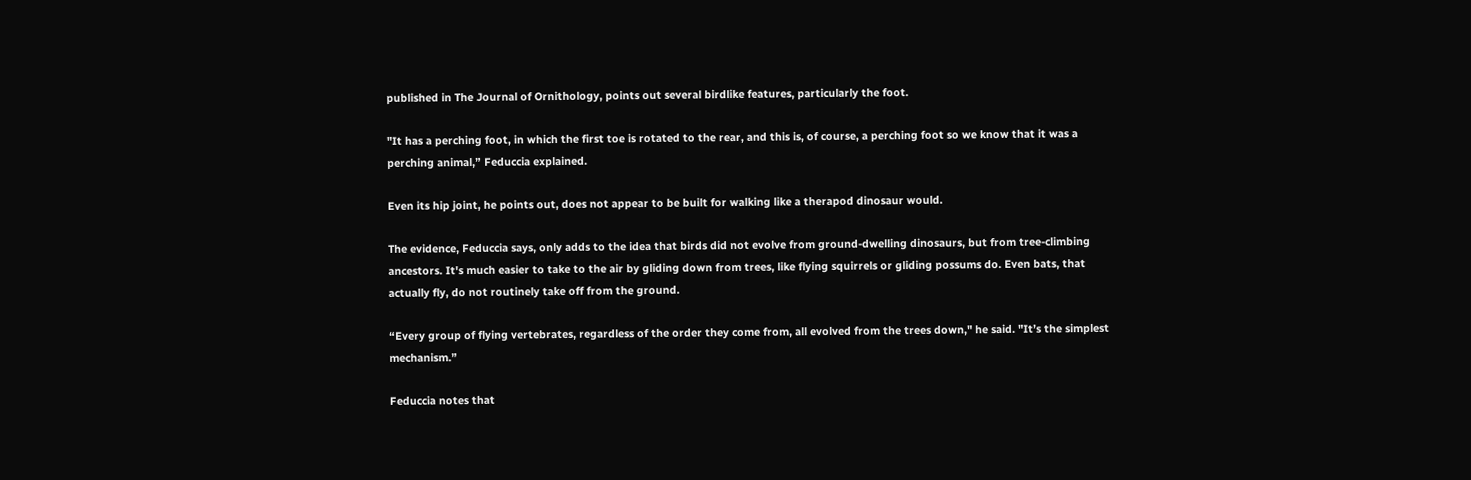published in The Journal of Ornithology, points out several birdlike features, particularly the foot.

"It has a perching foot, in which the first toe is rotated to the rear, and this is, of course, a perching foot so we know that it was a perching animal,” Feduccia explained.

Even its hip joint, he points out, does not appear to be built for walking like a therapod dinosaur would.

The evidence, Feduccia says, only adds to the idea that birds did not evolve from ground-dwelling dinosaurs, but from tree-climbing ancestors. It's much easier to take to the air by gliding down from trees, like flying squirrels or gliding possums do. Even bats, that actually fly, do not routinely take off from the ground.

“Every group of flying vertebrates, regardless of the order they come from, all evolved from the trees down," he said. "It’s the simplest mechanism.”

Feduccia notes that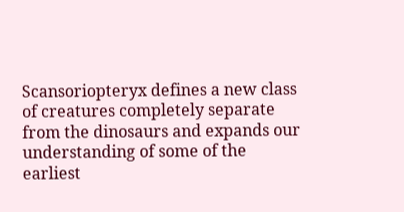Scansoriopteryx defines a new class of creatures completely separate from the dinosaurs and expands our understanding of some of the earliest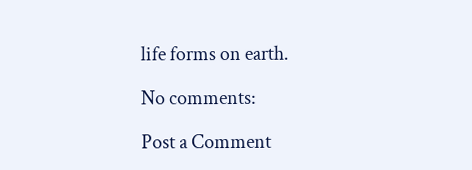life forms on earth.

No comments:

Post a Comment